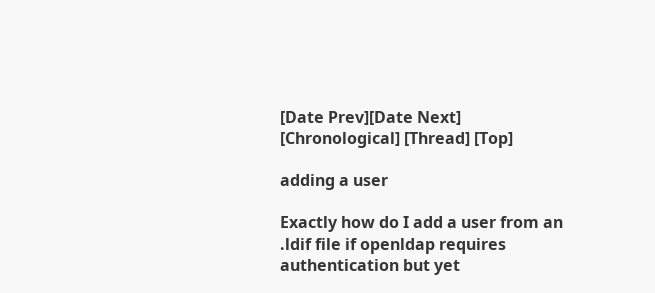[Date Prev][Date Next] [Chronological] [Thread] [Top]

adding a user

Exactly how do I add a user from an .ldif file if openldap requires authentication but yet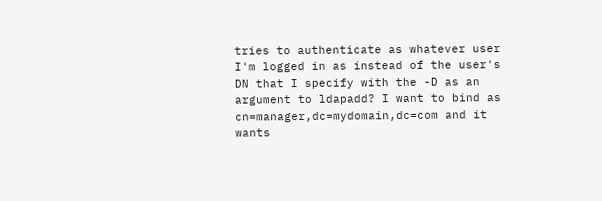tries to authenticate as whatever user I'm logged in as instead of the user's DN that I specify with the -D as an argument to ldapadd? I want to bind as cn=manager,dc=mydomain,dc=com and it wants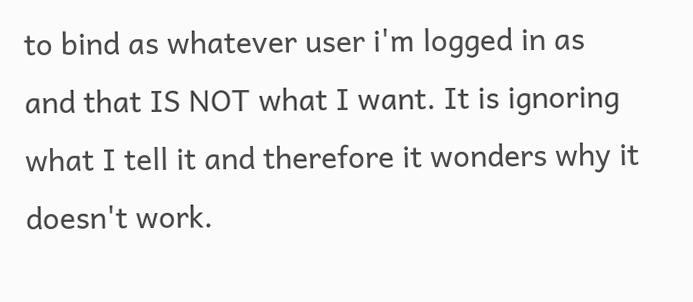to bind as whatever user i'm logged in as and that IS NOT what I want. It is ignoring what I tell it and therefore it wonders why it doesn't work.